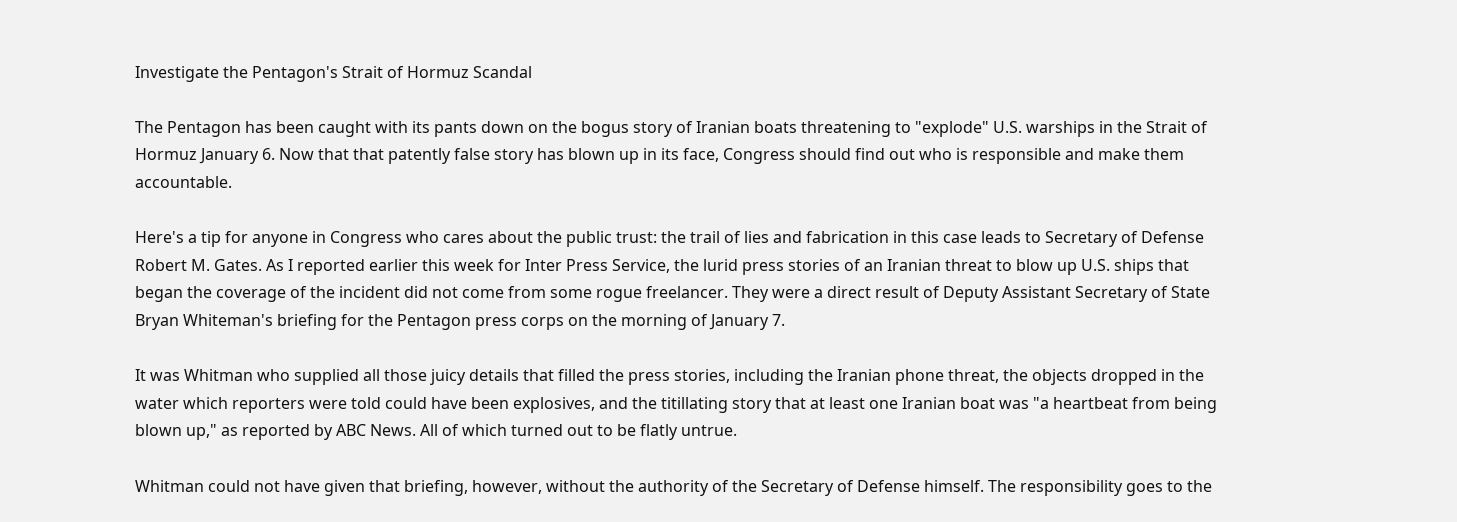Investigate the Pentagon's Strait of Hormuz Scandal

The Pentagon has been caught with its pants down on the bogus story of Iranian boats threatening to "explode" U.S. warships in the Strait of Hormuz January 6. Now that that patently false story has blown up in its face, Congress should find out who is responsible and make them accountable.

Here's a tip for anyone in Congress who cares about the public trust: the trail of lies and fabrication in this case leads to Secretary of Defense Robert M. Gates. As I reported earlier this week for Inter Press Service, the lurid press stories of an Iranian threat to blow up U.S. ships that began the coverage of the incident did not come from some rogue freelancer. They were a direct result of Deputy Assistant Secretary of State Bryan Whiteman's briefing for the Pentagon press corps on the morning of January 7.

It was Whitman who supplied all those juicy details that filled the press stories, including the Iranian phone threat, the objects dropped in the water which reporters were told could have been explosives, and the titillating story that at least one Iranian boat was "a heartbeat from being blown up," as reported by ABC News. All of which turned out to be flatly untrue.

Whitman could not have given that briefing, however, without the authority of the Secretary of Defense himself. The responsibility goes to the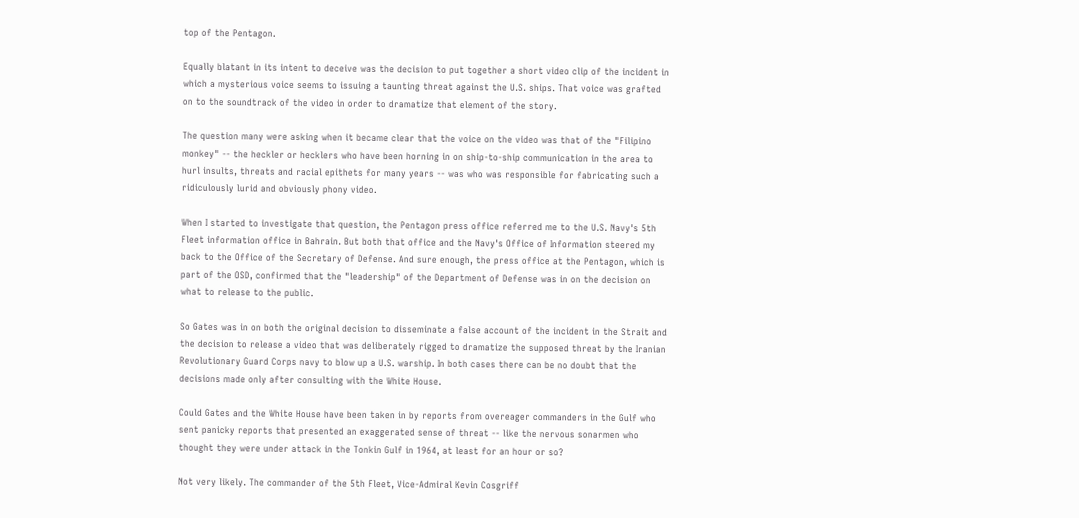top of the Pentagon.

Equally blatant in its intent to deceive was the decision to put together a short video clip of the incident in which a mysterious voice seems to issuing a taunting threat against the U.S. ships. That voice was grafted on to the soundtrack of the video in order to dramatize that element of the story.

The question many were asking when it became clear that the voice on the video was that of the "Filipino monkey" -- the heckler or hecklers who have been horning in on ship-to-ship communication in the area to hurl insults, threats and racial epithets for many years -- was who was responsible for fabricating such a ridiculously lurid and obviously phony video.

When I started to investigate that question, the Pentagon press office referred me to the U.S. Navy's 5th Fleet information office in Bahrain. But both that office and the Navy's Office of Information steered my back to the Office of the Secretary of Defense. And sure enough, the press office at the Pentagon, which is part of the OSD, confirmed that the "leadership" of the Department of Defense was in on the decision on what to release to the public.

So Gates was in on both the original decision to disseminate a false account of the incident in the Strait and the decision to release a video that was deliberately rigged to dramatize the supposed threat by the Iranian Revolutionary Guard Corps navy to blow up a U.S. warship. In both cases there can be no doubt that the decisions made only after consulting with the White House.

Could Gates and the White House have been taken in by reports from overeager commanders in the Gulf who sent panicky reports that presented an exaggerated sense of threat -- like the nervous sonarmen who thought they were under attack in the Tonkin Gulf in 1964, at least for an hour or so?

Not very likely. The commander of the 5th Fleet, Vice-Admiral Kevin Cosgriff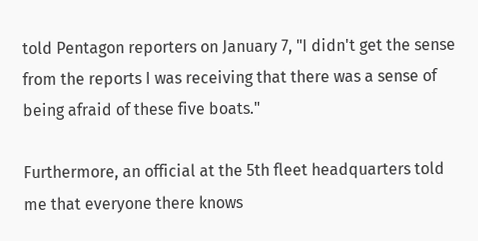told Pentagon reporters on January 7, "I didn't get the sense from the reports I was receiving that there was a sense of being afraid of these five boats."

Furthermore, an official at the 5th fleet headquarters told me that everyone there knows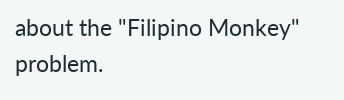about the "Filipino Monkey" problem.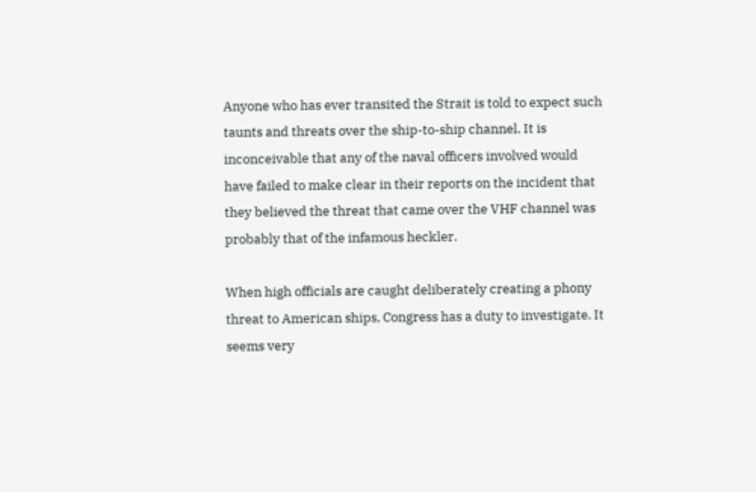Anyone who has ever transited the Strait is told to expect such taunts and threats over the ship-to-ship channel. It is inconceivable that any of the naval officers involved would have failed to make clear in their reports on the incident that they believed the threat that came over the VHF channel was probably that of the infamous heckler.

When high officials are caught deliberately creating a phony threat to American ships, Congress has a duty to investigate. It seems very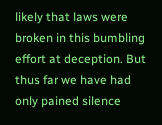likely that laws were broken in this bumbling effort at deception. But thus far we have had only pained silence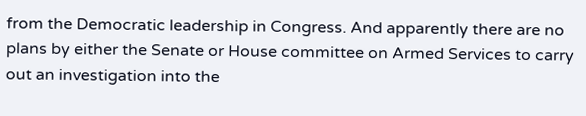from the Democratic leadership in Congress. And apparently there are no plans by either the Senate or House committee on Armed Services to carry out an investigation into the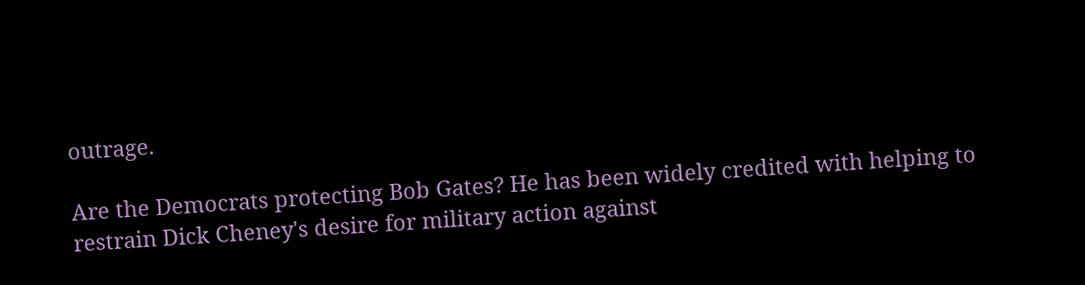outrage.

Are the Democrats protecting Bob Gates? He has been widely credited with helping to restrain Dick Cheney's desire for military action against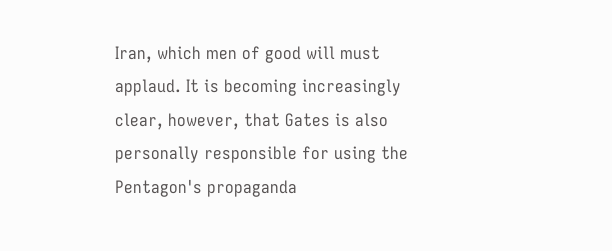Iran, which men of good will must applaud. It is becoming increasingly clear, however, that Gates is also personally responsible for using the Pentagon's propaganda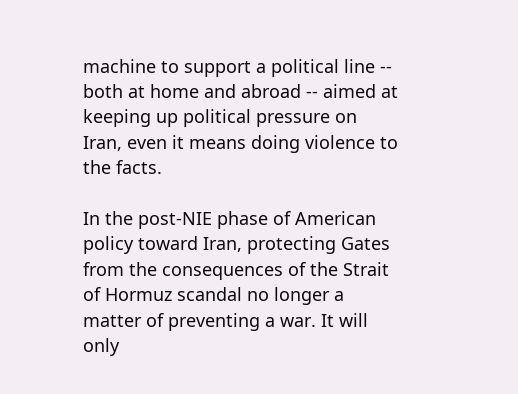machine to support a political line -- both at home and abroad -- aimed at keeping up political pressure on Iran, even it means doing violence to the facts.

In the post-NIE phase of American policy toward Iran, protecting Gates from the consequences of the Strait of Hormuz scandal no longer a matter of preventing a war. It will only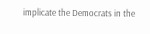implicate the Democrats in the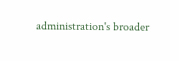administration's broader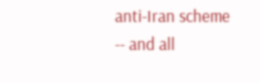anti-Iran scheme -- and all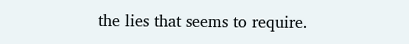the lies that seems to require.